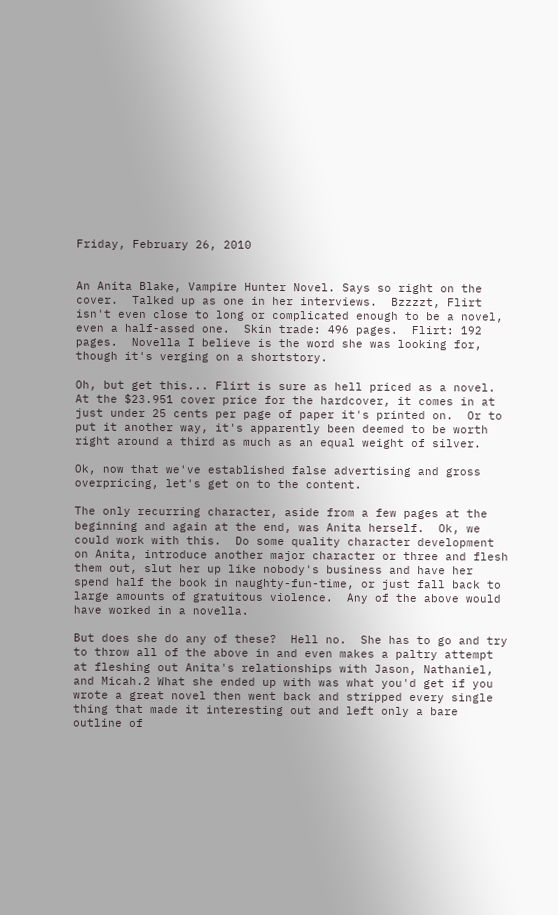Friday, February 26, 2010


An Anita Blake, Vampire Hunter Novel. Says so right on the cover.  Talked up as one in her interviews.  Bzzzzt, Flirt isn't even close to long or complicated enough to be a novel, even a half-assed one.  Skin trade: 496 pages.  Flirt: 192 pages.  Novella I believe is the word she was looking for, though it's verging on a shortstory.

Oh, but get this... Flirt is sure as hell priced as a novel. At the $23.951 cover price for the hardcover, it comes in at just under 25 cents per page of paper it's printed on.  Or to put it another way, it's apparently been deemed to be worth right around a third as much as an equal weight of silver.

Ok, now that we've established false advertising and gross overpricing, let's get on to the content.

The only recurring character, aside from a few pages at the beginning and again at the end, was Anita herself.  Ok, we could work with this.  Do some quality character development on Anita, introduce another major character or three and flesh them out, slut her up like nobody's business and have her spend half the book in naughty-fun-time, or just fall back to large amounts of gratuitous violence.  Any of the above would have worked in a novella.

But does she do any of these?  Hell no.  She has to go and try to throw all of the above in and even makes a paltry attempt at fleshing out Anita's relationships with Jason, Nathaniel, and Micah.2 What she ended up with was what you'd get if you wrote a great novel then went back and stripped every single thing that made it interesting out and left only a bare outline of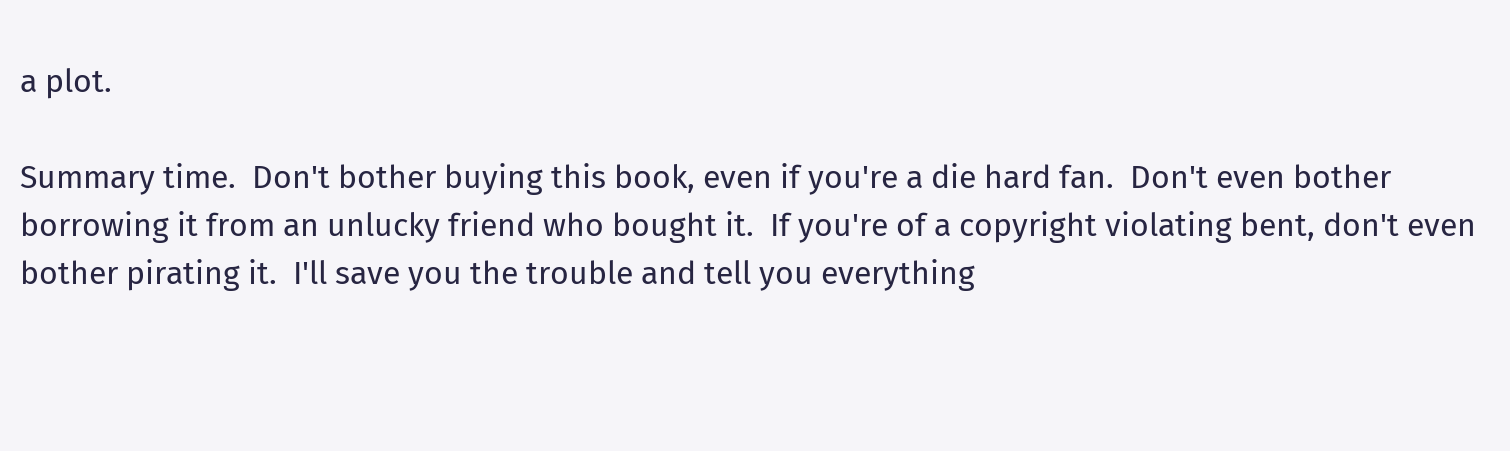a plot.

Summary time.  Don't bother buying this book, even if you're a die hard fan.  Don't even bother borrowing it from an unlucky friend who bought it.  If you're of a copyright violating bent, don't even bother pirating it.  I'll save you the trouble and tell you everything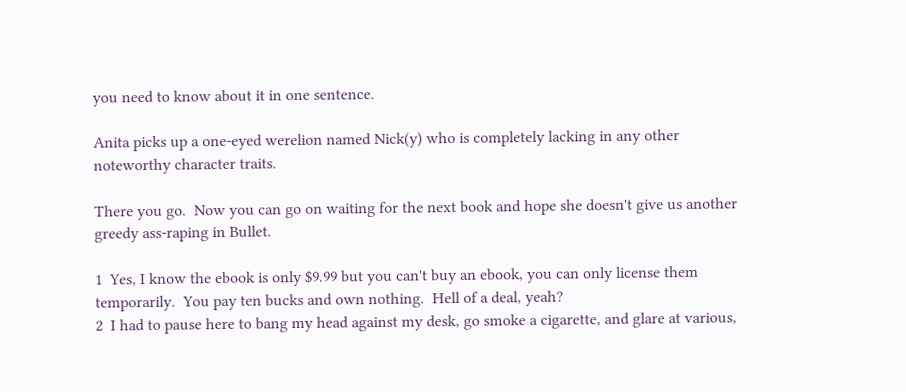you need to know about it in one sentence.

Anita picks up a one-eyed werelion named Nick(y) who is completely lacking in any other noteworthy character traits.

There you go.  Now you can go on waiting for the next book and hope she doesn't give us another greedy ass-raping in Bullet.

1  Yes, I know the ebook is only $9.99 but you can't buy an ebook, you can only license them temporarily.  You pay ten bucks and own nothing.  Hell of a deal, yeah?
2  I had to pause here to bang my head against my desk, go smoke a cigarette, and glare at various,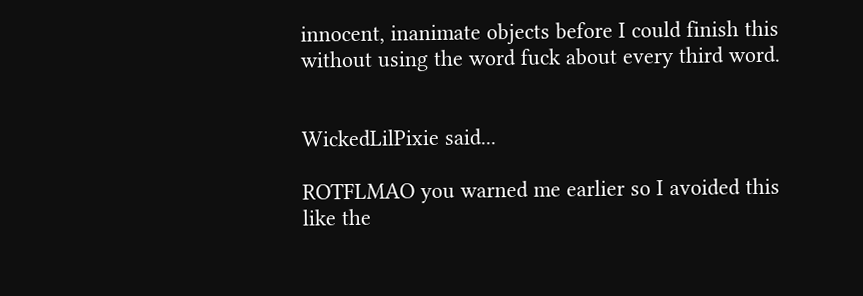innocent, inanimate objects before I could finish this without using the word fuck about every third word.


WickedLilPixie said...

ROTFLMAO you warned me earlier so I avoided this like the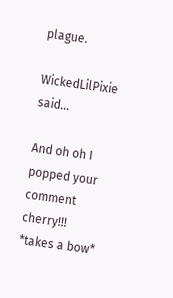plague.

WickedLilPixie said...

And oh oh I popped your comment cherry!!! *takes a bow*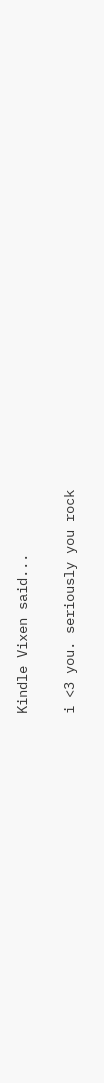Kindle Vixen said...

i <3 you. seriously you rock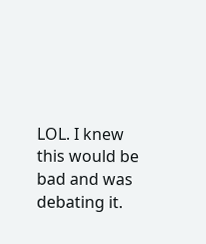LOL. I knew this would be bad and was debating it.